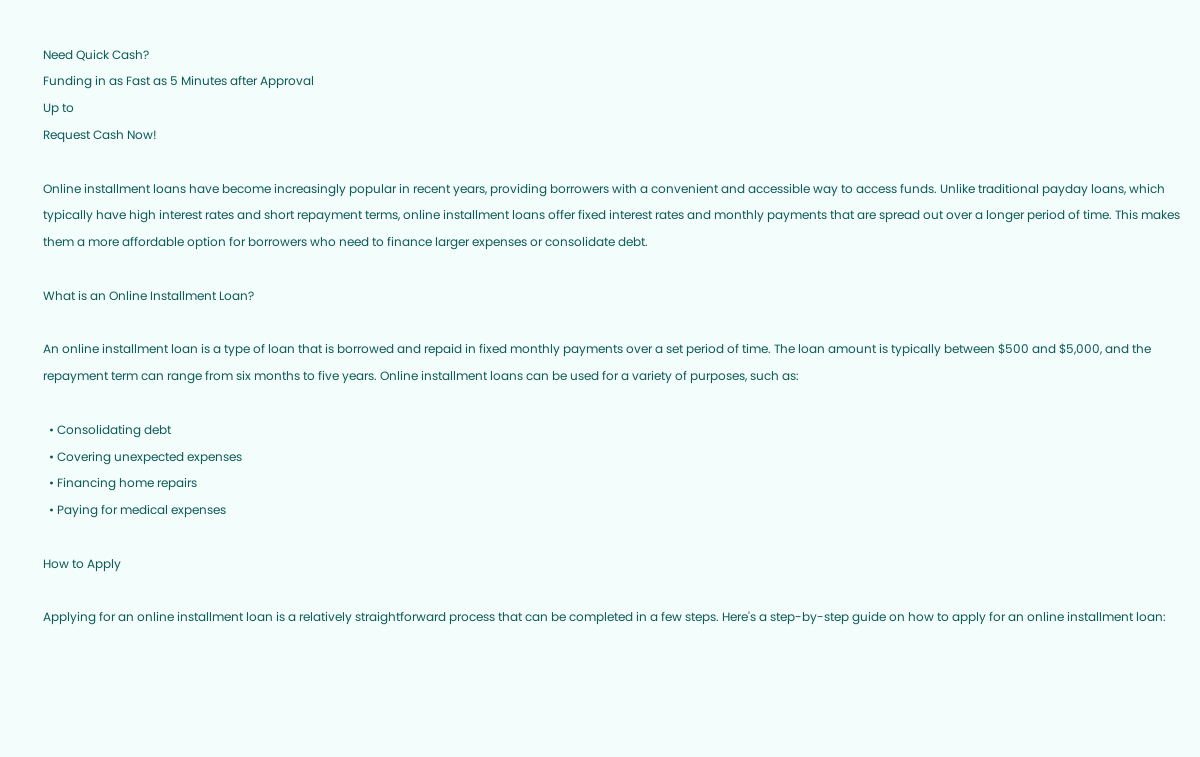Need Quick Cash?
Funding in as Fast as 5 Minutes after Approval
Up to
Request Cash Now!

Online installment loans have become increasingly popular in recent years, providing borrowers with a convenient and accessible way to access funds. Unlike traditional payday loans, which typically have high interest rates and short repayment terms, online installment loans offer fixed interest rates and monthly payments that are spread out over a longer period of time. This makes them a more affordable option for borrowers who need to finance larger expenses or consolidate debt.

What is an Online Installment Loan?

An online installment loan is a type of loan that is borrowed and repaid in fixed monthly payments over a set period of time. The loan amount is typically between $500 and $5,000, and the repayment term can range from six months to five years. Online installment loans can be used for a variety of purposes, such as:

  • Consolidating debt
  • Covering unexpected expenses
  • Financing home repairs
  • Paying for medical expenses

How to Apply

Applying for an online installment loan is a relatively straightforward process that can be completed in a few steps. Here's a step-by-step guide on how to apply for an online installment loan: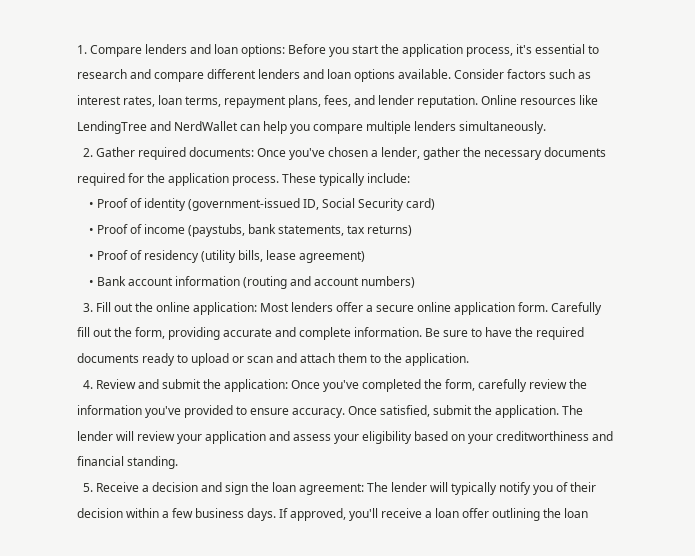1. Compare lenders and loan options: Before you start the application process, it's essential to research and compare different lenders and loan options available. Consider factors such as interest rates, loan terms, repayment plans, fees, and lender reputation. Online resources like LendingTree and NerdWallet can help you compare multiple lenders simultaneously.
  2. Gather required documents: Once you've chosen a lender, gather the necessary documents required for the application process. These typically include:
    • Proof of identity (government-issued ID, Social Security card)
    • Proof of income (paystubs, bank statements, tax returns)
    • Proof of residency (utility bills, lease agreement)
    • Bank account information (routing and account numbers)
  3. Fill out the online application: Most lenders offer a secure online application form. Carefully fill out the form, providing accurate and complete information. Be sure to have the required documents ready to upload or scan and attach them to the application.
  4. Review and submit the application: Once you've completed the form, carefully review the information you've provided to ensure accuracy. Once satisfied, submit the application. The lender will review your application and assess your eligibility based on your creditworthiness and financial standing.
  5. Receive a decision and sign the loan agreement: The lender will typically notify you of their decision within a few business days. If approved, you'll receive a loan offer outlining the loan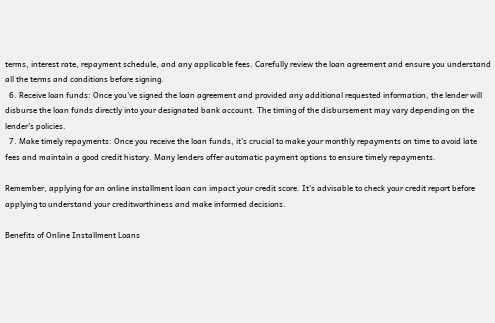terms, interest rate, repayment schedule, and any applicable fees. Carefully review the loan agreement and ensure you understand all the terms and conditions before signing.
  6. Receive loan funds: Once you've signed the loan agreement and provided any additional requested information, the lender will disburse the loan funds directly into your designated bank account. The timing of the disbursement may vary depending on the lender's policies.
  7. Make timely repayments: Once you receive the loan funds, it's crucial to make your monthly repayments on time to avoid late fees and maintain a good credit history. Many lenders offer automatic payment options to ensure timely repayments.

Remember, applying for an online installment loan can impact your credit score. It's advisable to check your credit report before applying to understand your creditworthiness and make informed decisions.

Benefits of Online Installment Loans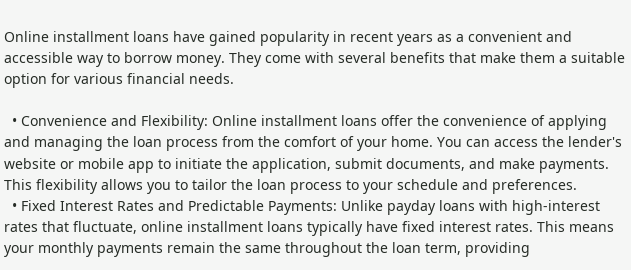Online installment loans have gained popularity in recent years as a convenient and accessible way to borrow money. They come with several benefits that make them a suitable option for various financial needs.

  • Convenience and Flexibility: Online installment loans offer the convenience of applying and managing the loan process from the comfort of your home. You can access the lender's website or mobile app to initiate the application, submit documents, and make payments. This flexibility allows you to tailor the loan process to your schedule and preferences.
  • Fixed Interest Rates and Predictable Payments: Unlike payday loans with high-interest rates that fluctuate, online installment loans typically have fixed interest rates. This means your monthly payments remain the same throughout the loan term, providing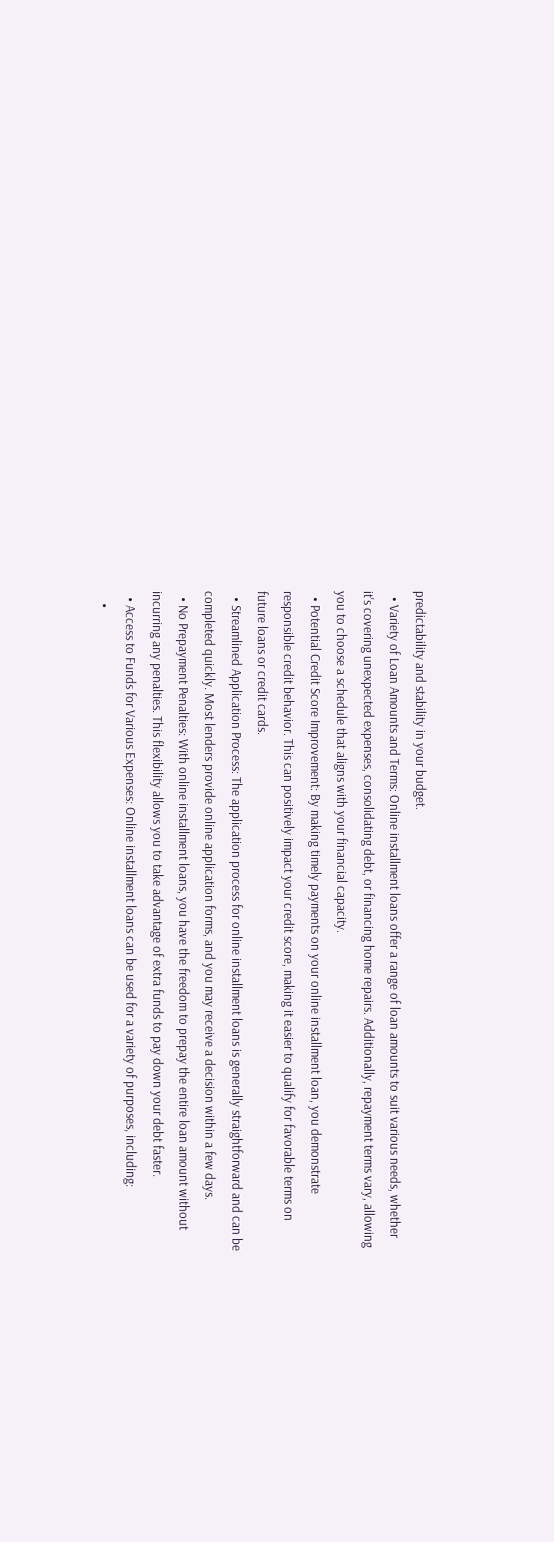predictability and stability in your budget.
  • Variety of Loan Amounts and Terms: Online installment loans offer a range of loan amounts to suit various needs, whether it's covering unexpected expenses, consolidating debt, or financing home repairs. Additionally, repayment terms vary, allowing you to choose a schedule that aligns with your financial capacity.
  • Potential Credit Score Improvement: By making timely payments on your online installment loan, you demonstrate responsible credit behavior. This can positively impact your credit score, making it easier to qualify for favorable terms on future loans or credit cards.
  • Streamlined Application Process: The application process for online installment loans is generally straightforward and can be completed quickly. Most lenders provide online application forms, and you may receive a decision within a few days.
  • No Prepayment Penalties: With online installment loans, you have the freedom to prepay the entire loan amount without incurring any penalties. This flexibility allows you to take advantage of extra funds to pay down your debt faster.
  • Access to Funds for Various Expenses: Online installment loans can be used for a variety of purposes, including:
    •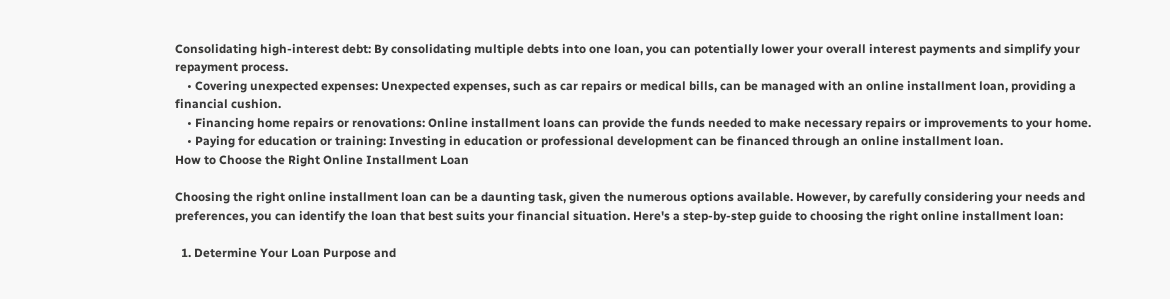Consolidating high-interest debt: By consolidating multiple debts into one loan, you can potentially lower your overall interest payments and simplify your repayment process.
    • Covering unexpected expenses: Unexpected expenses, such as car repairs or medical bills, can be managed with an online installment loan, providing a financial cushion.
    • Financing home repairs or renovations: Online installment loans can provide the funds needed to make necessary repairs or improvements to your home.
    • Paying for education or training: Investing in education or professional development can be financed through an online installment loan.
How to Choose the Right Online Installment Loan

Choosing the right online installment loan can be a daunting task, given the numerous options available. However, by carefully considering your needs and preferences, you can identify the loan that best suits your financial situation. Here's a step-by-step guide to choosing the right online installment loan:

  1. Determine Your Loan Purpose and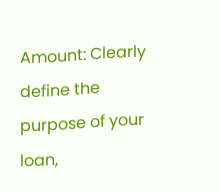Amount: Clearly define the purpose of your loan,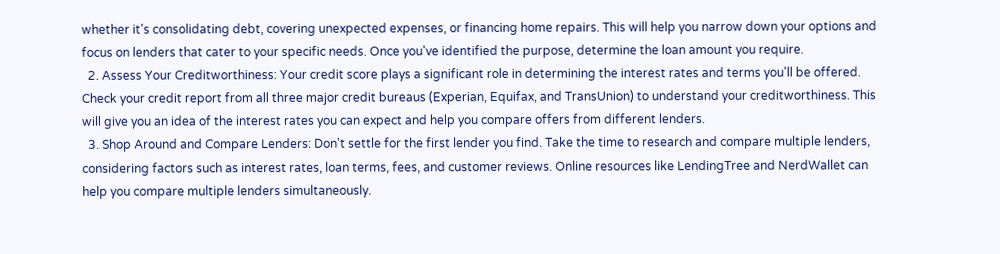whether it's consolidating debt, covering unexpected expenses, or financing home repairs. This will help you narrow down your options and focus on lenders that cater to your specific needs. Once you've identified the purpose, determine the loan amount you require.
  2. Assess Your Creditworthiness: Your credit score plays a significant role in determining the interest rates and terms you'll be offered. Check your credit report from all three major credit bureaus (Experian, Equifax, and TransUnion) to understand your creditworthiness. This will give you an idea of the interest rates you can expect and help you compare offers from different lenders.
  3. Shop Around and Compare Lenders: Don't settle for the first lender you find. Take the time to research and compare multiple lenders, considering factors such as interest rates, loan terms, fees, and customer reviews. Online resources like LendingTree and NerdWallet can help you compare multiple lenders simultaneously.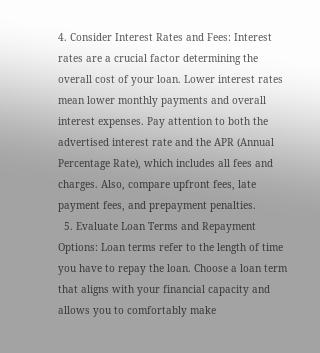4. Consider Interest Rates and Fees: Interest rates are a crucial factor determining the overall cost of your loan. Lower interest rates mean lower monthly payments and overall interest expenses. Pay attention to both the advertised interest rate and the APR (Annual Percentage Rate), which includes all fees and charges. Also, compare upfront fees, late payment fees, and prepayment penalties.
  5. Evaluate Loan Terms and Repayment Options: Loan terms refer to the length of time you have to repay the loan. Choose a loan term that aligns with your financial capacity and allows you to comfortably make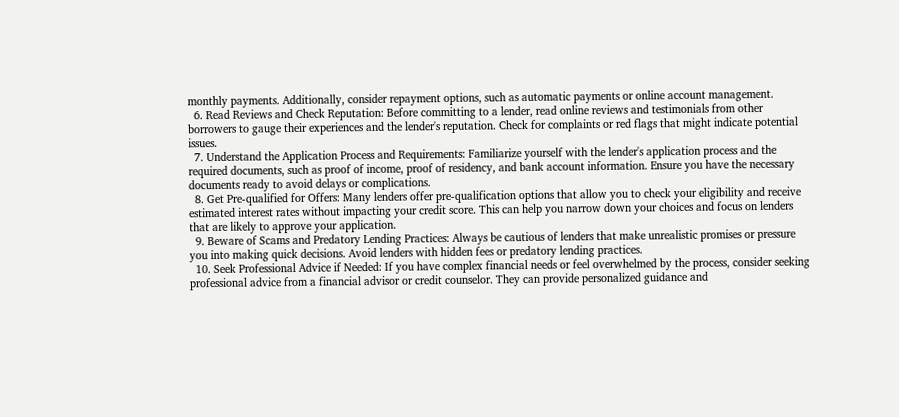monthly payments. Additionally, consider repayment options, such as automatic payments or online account management.
  6. Read Reviews and Check Reputation: Before committing to a lender, read online reviews and testimonials from other borrowers to gauge their experiences and the lender's reputation. Check for complaints or red flags that might indicate potential issues.
  7. Understand the Application Process and Requirements: Familiarize yourself with the lender's application process and the required documents, such as proof of income, proof of residency, and bank account information. Ensure you have the necessary documents ready to avoid delays or complications.
  8. Get Pre-qualified for Offers: Many lenders offer pre-qualification options that allow you to check your eligibility and receive estimated interest rates without impacting your credit score. This can help you narrow down your choices and focus on lenders that are likely to approve your application.
  9. Beware of Scams and Predatory Lending Practices: Always be cautious of lenders that make unrealistic promises or pressure you into making quick decisions. Avoid lenders with hidden fees or predatory lending practices.
  10. Seek Professional Advice if Needed: If you have complex financial needs or feel overwhelmed by the process, consider seeking professional advice from a financial advisor or credit counselor. They can provide personalized guidance and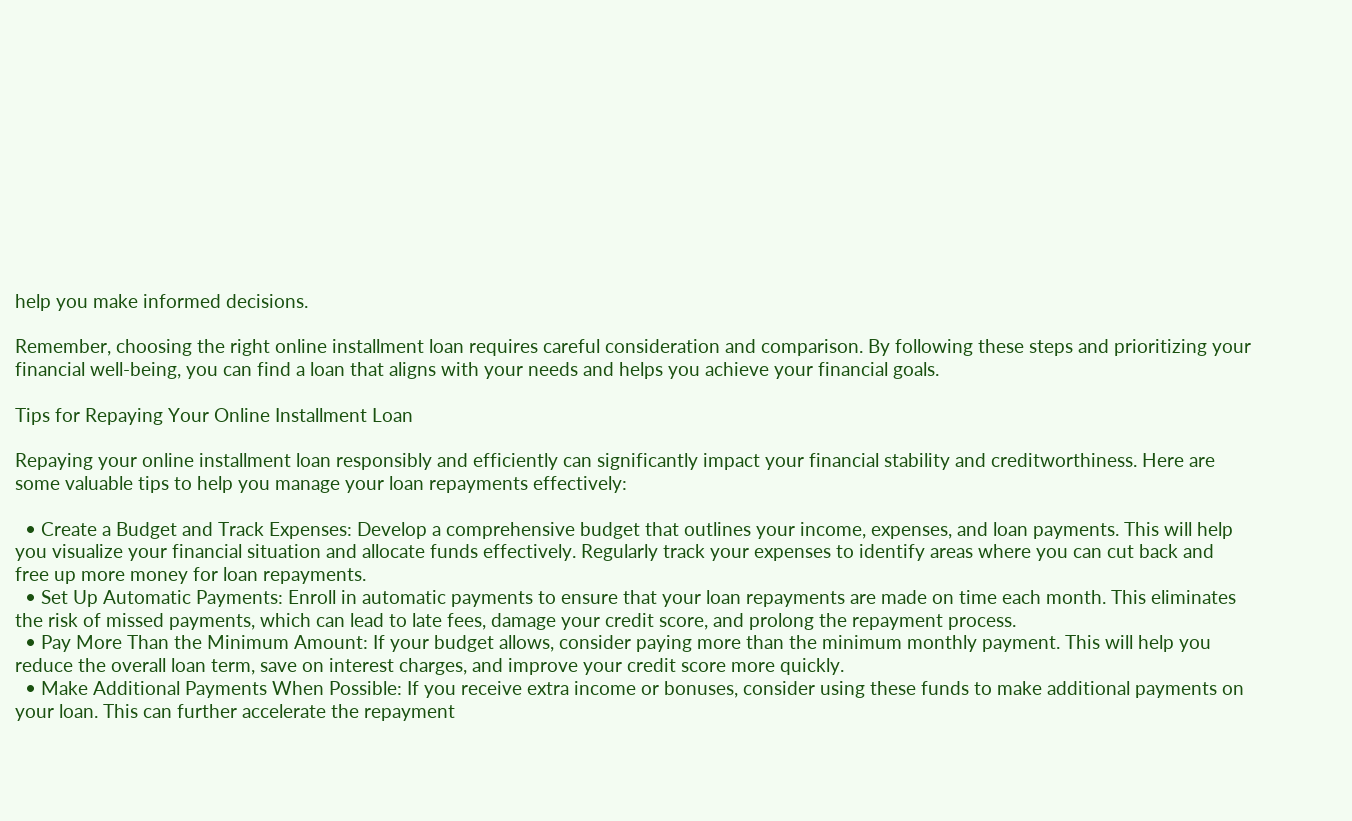help you make informed decisions.

Remember, choosing the right online installment loan requires careful consideration and comparison. By following these steps and prioritizing your financial well-being, you can find a loan that aligns with your needs and helps you achieve your financial goals.

Tips for Repaying Your Online Installment Loan

Repaying your online installment loan responsibly and efficiently can significantly impact your financial stability and creditworthiness. Here are some valuable tips to help you manage your loan repayments effectively:

  • Create a Budget and Track Expenses: Develop a comprehensive budget that outlines your income, expenses, and loan payments. This will help you visualize your financial situation and allocate funds effectively. Regularly track your expenses to identify areas where you can cut back and free up more money for loan repayments.
  • Set Up Automatic Payments: Enroll in automatic payments to ensure that your loan repayments are made on time each month. This eliminates the risk of missed payments, which can lead to late fees, damage your credit score, and prolong the repayment process.
  • Pay More Than the Minimum Amount: If your budget allows, consider paying more than the minimum monthly payment. This will help you reduce the overall loan term, save on interest charges, and improve your credit score more quickly.
  • Make Additional Payments When Possible: If you receive extra income or bonuses, consider using these funds to make additional payments on your loan. This can further accelerate the repayment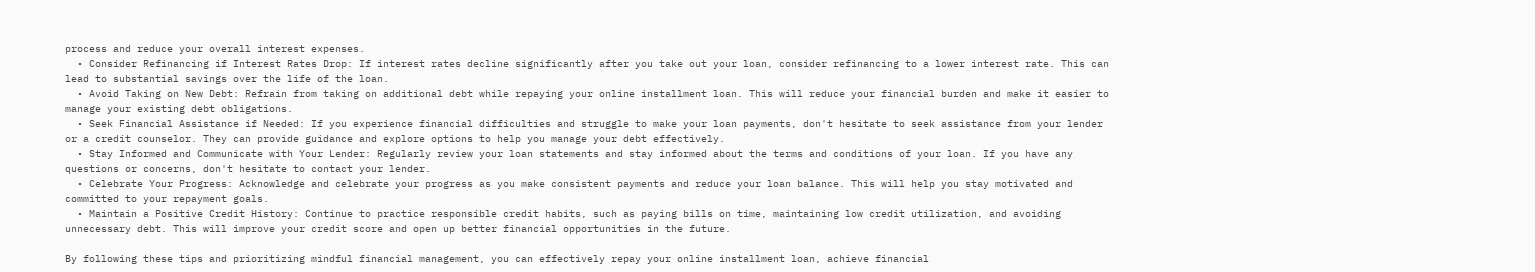process and reduce your overall interest expenses.
  • Consider Refinancing if Interest Rates Drop: If interest rates decline significantly after you take out your loan, consider refinancing to a lower interest rate. This can lead to substantial savings over the life of the loan.
  • Avoid Taking on New Debt: Refrain from taking on additional debt while repaying your online installment loan. This will reduce your financial burden and make it easier to manage your existing debt obligations.
  • Seek Financial Assistance if Needed: If you experience financial difficulties and struggle to make your loan payments, don't hesitate to seek assistance from your lender or a credit counselor. They can provide guidance and explore options to help you manage your debt effectively.
  • Stay Informed and Communicate with Your Lender: Regularly review your loan statements and stay informed about the terms and conditions of your loan. If you have any questions or concerns, don't hesitate to contact your lender.
  • Celebrate Your Progress: Acknowledge and celebrate your progress as you make consistent payments and reduce your loan balance. This will help you stay motivated and committed to your repayment goals.
  • Maintain a Positive Credit History: Continue to practice responsible credit habits, such as paying bills on time, maintaining low credit utilization, and avoiding unnecessary debt. This will improve your credit score and open up better financial opportunities in the future.

By following these tips and prioritizing mindful financial management, you can effectively repay your online installment loan, achieve financial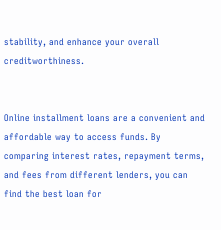stability, and enhance your overall creditworthiness.


Online installment loans are a convenient and affordable way to access funds. By comparing interest rates, repayment terms, and fees from different lenders, you can find the best loan for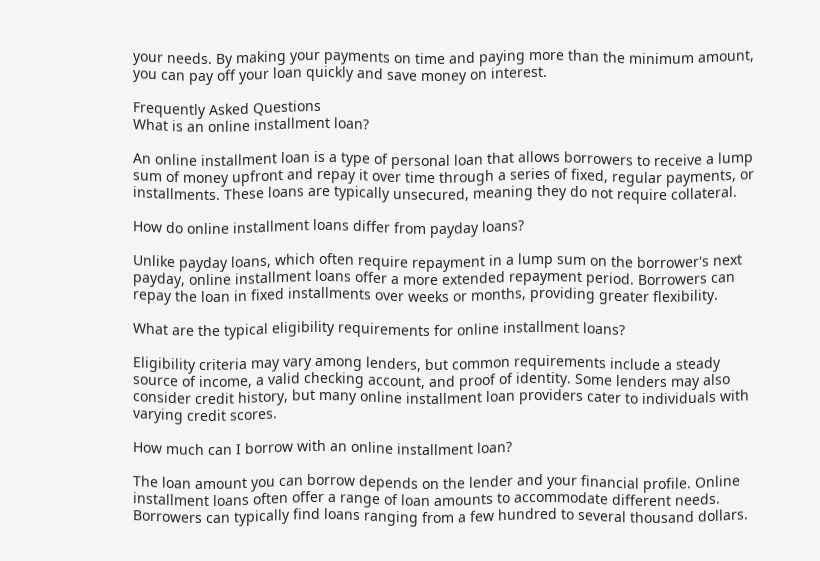your needs. By making your payments on time and paying more than the minimum amount, you can pay off your loan quickly and save money on interest.

Frequently Asked Questions
What is an online installment loan?

An online installment loan is a type of personal loan that allows borrowers to receive a lump sum of money upfront and repay it over time through a series of fixed, regular payments, or installments. These loans are typically unsecured, meaning they do not require collateral.

How do online installment loans differ from payday loans?

Unlike payday loans, which often require repayment in a lump sum on the borrower's next payday, online installment loans offer a more extended repayment period. Borrowers can repay the loan in fixed installments over weeks or months, providing greater flexibility.

What are the typical eligibility requirements for online installment loans?

Eligibility criteria may vary among lenders, but common requirements include a steady source of income, a valid checking account, and proof of identity. Some lenders may also consider credit history, but many online installment loan providers cater to individuals with varying credit scores.

How much can I borrow with an online installment loan?

The loan amount you can borrow depends on the lender and your financial profile. Online installment loans often offer a range of loan amounts to accommodate different needs. Borrowers can typically find loans ranging from a few hundred to several thousand dollars.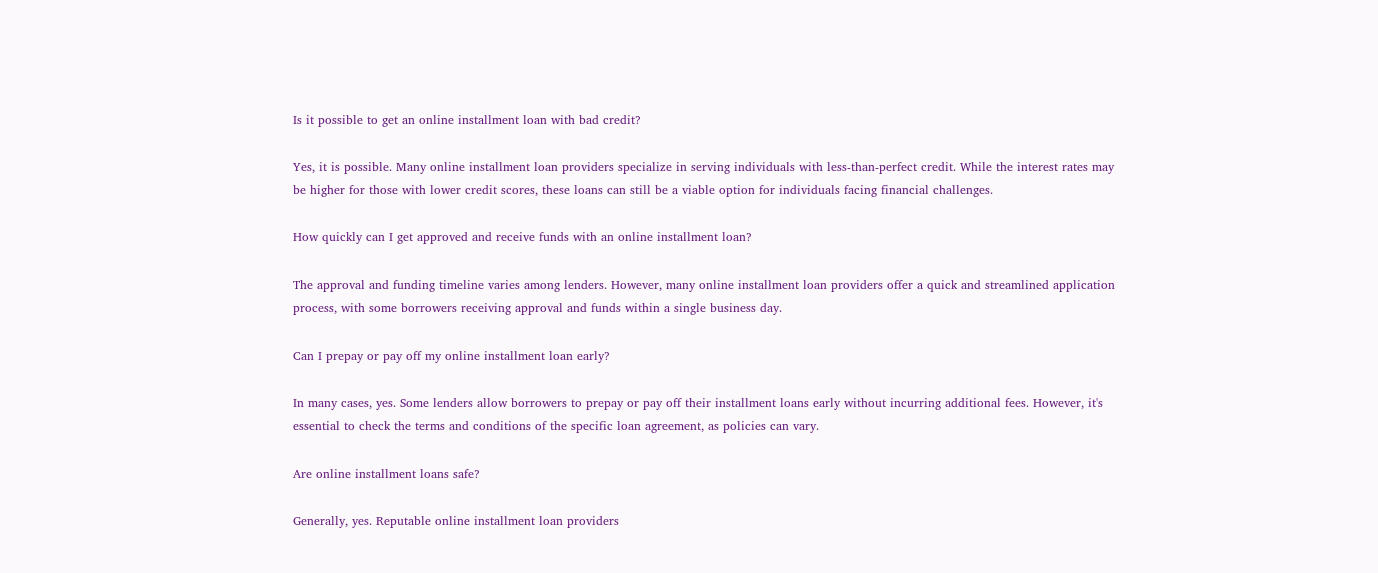Is it possible to get an online installment loan with bad credit?

Yes, it is possible. Many online installment loan providers specialize in serving individuals with less-than-perfect credit. While the interest rates may be higher for those with lower credit scores, these loans can still be a viable option for individuals facing financial challenges.

How quickly can I get approved and receive funds with an online installment loan?

The approval and funding timeline varies among lenders. However, many online installment loan providers offer a quick and streamlined application process, with some borrowers receiving approval and funds within a single business day.

Can I prepay or pay off my online installment loan early?

In many cases, yes. Some lenders allow borrowers to prepay or pay off their installment loans early without incurring additional fees. However, it's essential to check the terms and conditions of the specific loan agreement, as policies can vary.

Are online installment loans safe?

Generally, yes. Reputable online installment loan providers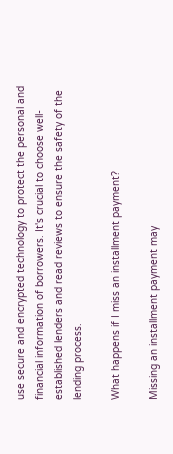use secure and encrypted technology to protect the personal and financial information of borrowers. It's crucial to choose well-established lenders and read reviews to ensure the safety of the lending process.

What happens if I miss an installment payment?

Missing an installment payment may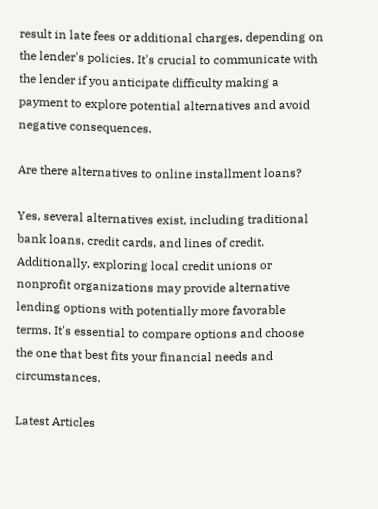result in late fees or additional charges, depending on the lender's policies. It's crucial to communicate with the lender if you anticipate difficulty making a payment to explore potential alternatives and avoid negative consequences.

Are there alternatives to online installment loans?

Yes, several alternatives exist, including traditional bank loans, credit cards, and lines of credit. Additionally, exploring local credit unions or nonprofit organizations may provide alternative lending options with potentially more favorable terms. It's essential to compare options and choose the one that best fits your financial needs and circumstances.

Latest Articles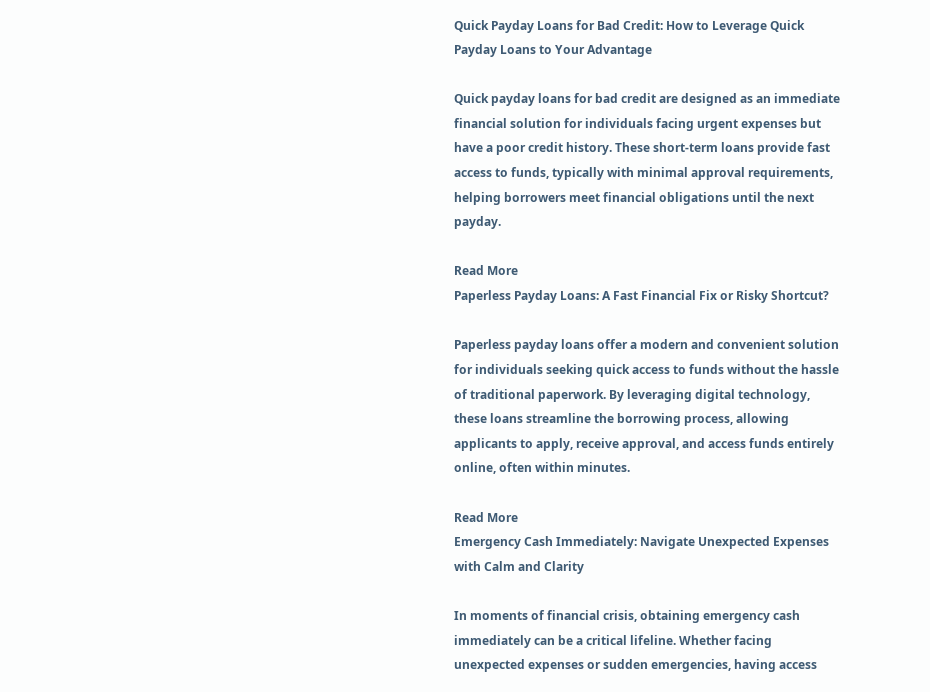Quick Payday Loans for Bad Credit: How to Leverage Quick Payday Loans to Your Advantage

Quick payday loans for bad credit are designed as an immediate financial solution for individuals facing urgent expenses but have a poor credit history. These short-term loans provide fast access to funds, typically with minimal approval requirements, helping borrowers meet financial obligations until the next payday.

Read More
Paperless Payday Loans: A Fast Financial Fix or Risky Shortcut?

Paperless payday loans offer a modern and convenient solution for individuals seeking quick access to funds without the hassle of traditional paperwork. By leveraging digital technology, these loans streamline the borrowing process, allowing applicants to apply, receive approval, and access funds entirely online, often within minutes.

Read More
Emergency Cash Immediately: Navigate Unexpected Expenses with Calm and Clarity

In moments of financial crisis, obtaining emergency cash immediately can be a critical lifeline. Whether facing unexpected expenses or sudden emergencies, having access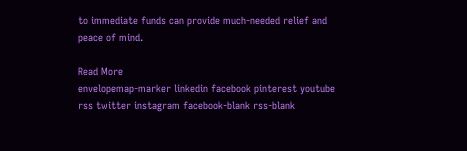to immediate funds can provide much-needed relief and peace of mind.

Read More
envelopemap-marker linkedin facebook pinterest youtube rss twitter instagram facebook-blank rss-blank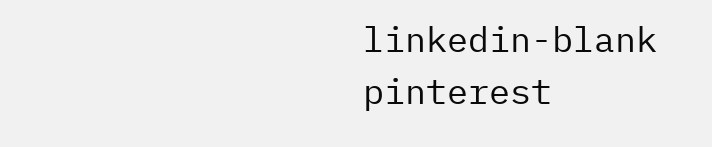linkedin-blank pinterest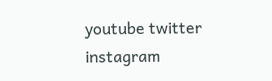youtube twitter instagram